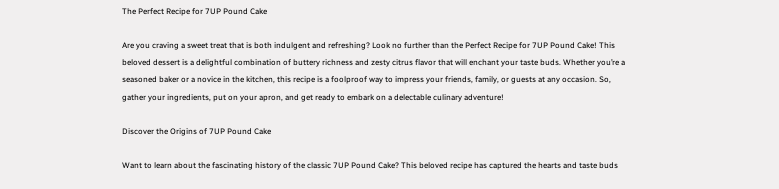The Perfect Recipe for 7UP Pound Cake

Are you craving a sweet treat that is both indulgent and refreshing? Look no further than the Perfect Recipe for 7UP Pound Cake! This beloved dessert is a delightful combination of buttery richness and zesty citrus flavor that will enchant your taste buds. Whether you’re a seasoned baker or a novice in the kitchen, this recipe is a foolproof way to impress your friends, family, or guests at any occasion. So, gather your ingredients, put on your apron, and get ready to embark on a delectable culinary adventure!

Discover the Origins of 7UP Pound Cake

Want to learn about the fascinating history of the classic 7UP Pound Cake? This beloved recipe has captured the hearts and taste buds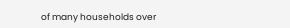of many households over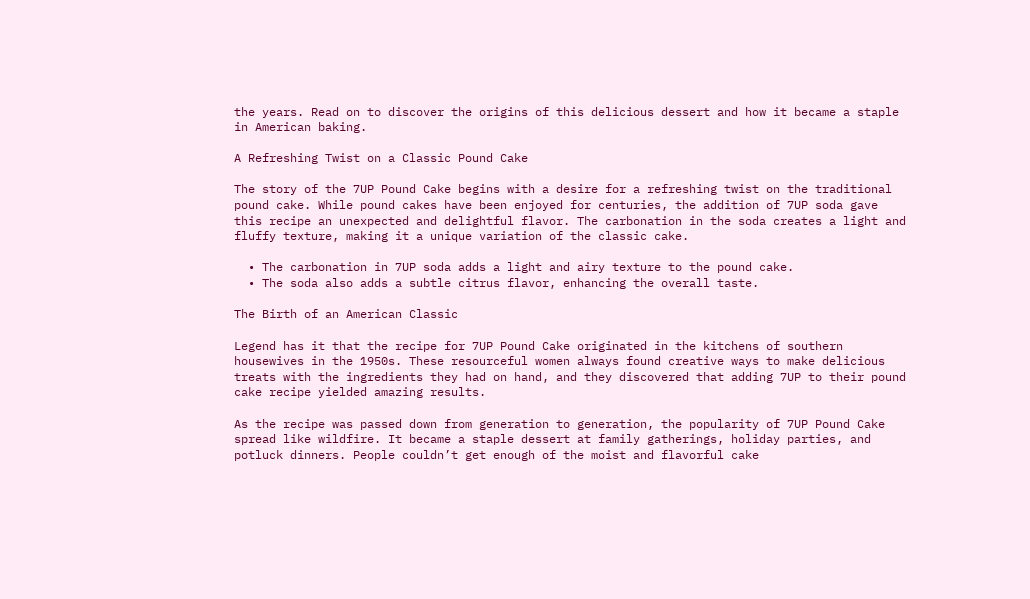the years. Read on to discover the origins of this delicious dessert and how it became a staple in American baking.

A Refreshing Twist on a Classic Pound Cake

The story of the 7UP Pound Cake begins with a desire for a refreshing twist on the traditional pound cake. While pound cakes have been enjoyed for centuries, the addition of 7UP soda gave this recipe an unexpected and delightful flavor. The carbonation in the soda creates a light and fluffy texture, making it a unique variation of the classic cake.

  • The carbonation in 7UP soda adds a light and airy texture to the pound cake.
  • The soda also adds a subtle citrus flavor, enhancing the overall taste.

The Birth of an American Classic

Legend has it that the recipe for 7UP Pound Cake originated in the kitchens of southern housewives in the 1950s. These resourceful women always found creative ways to make delicious treats with the ingredients they had on hand, and they discovered that adding 7UP to their pound cake recipe yielded amazing results.

As the recipe was passed down from generation to generation, the popularity of 7UP Pound Cake spread like wildfire. It became a staple dessert at family gatherings, holiday parties, and potluck dinners. People couldn’t get enough of the moist and flavorful cake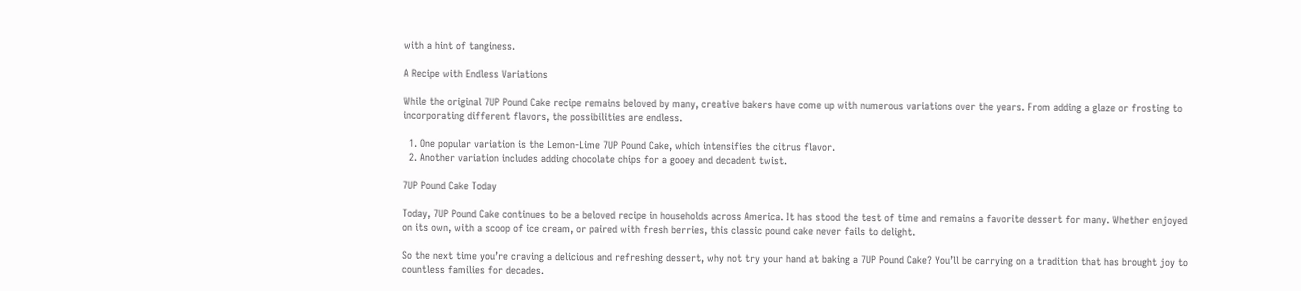with a hint of tanginess.

A Recipe with Endless Variations

While the original 7UP Pound Cake recipe remains beloved by many, creative bakers have come up with numerous variations over the years. From adding a glaze or frosting to incorporating different flavors, the possibilities are endless.

  1. One popular variation is the Lemon-Lime 7UP Pound Cake, which intensifies the citrus flavor.
  2. Another variation includes adding chocolate chips for a gooey and decadent twist.

7UP Pound Cake Today

Today, 7UP Pound Cake continues to be a beloved recipe in households across America. It has stood the test of time and remains a favorite dessert for many. Whether enjoyed on its own, with a scoop of ice cream, or paired with fresh berries, this classic pound cake never fails to delight.

So the next time you’re craving a delicious and refreshing dessert, why not try your hand at baking a 7UP Pound Cake? You’ll be carrying on a tradition that has brought joy to countless families for decades.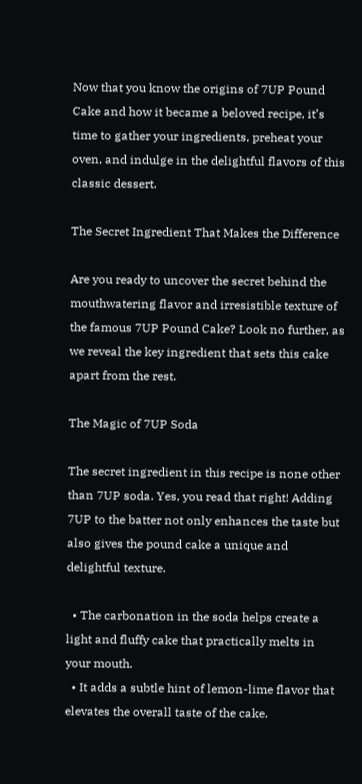Now that you know the origins of 7UP Pound Cake and how it became a beloved recipe, it’s time to gather your ingredients, preheat your oven, and indulge in the delightful flavors of this classic dessert.

The Secret Ingredient That Makes the Difference

Are you ready to uncover the secret behind the mouthwatering flavor and irresistible texture of the famous 7UP Pound Cake? Look no further, as we reveal the key ingredient that sets this cake apart from the rest.

The Magic of 7UP Soda

The secret ingredient in this recipe is none other than 7UP soda. Yes, you read that right! Adding 7UP to the batter not only enhances the taste but also gives the pound cake a unique and delightful texture.

  • The carbonation in the soda helps create a light and fluffy cake that practically melts in your mouth.
  • It adds a subtle hint of lemon-lime flavor that elevates the overall taste of the cake.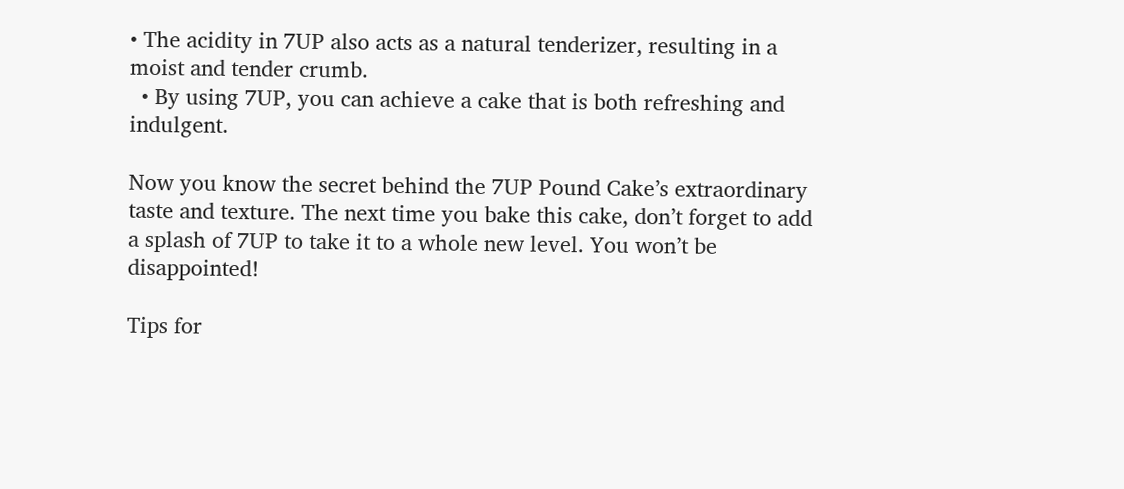• The acidity in 7UP also acts as a natural tenderizer, resulting in a moist and tender crumb.
  • By using 7UP, you can achieve a cake that is both refreshing and indulgent.

Now you know the secret behind the 7UP Pound Cake’s extraordinary taste and texture. The next time you bake this cake, don’t forget to add a splash of 7UP to take it to a whole new level. You won’t be disappointed!

Tips for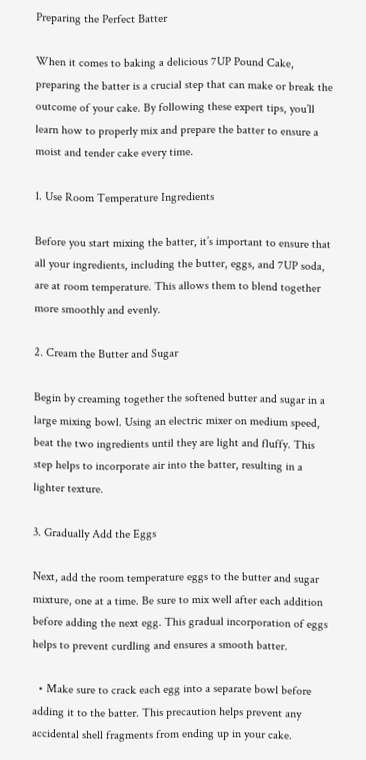Preparing the Perfect Batter

When it comes to baking a delicious 7UP Pound Cake, preparing the batter is a crucial step that can make or break the outcome of your cake. By following these expert tips, you’ll learn how to properly mix and prepare the batter to ensure a moist and tender cake every time.

1. Use Room Temperature Ingredients

Before you start mixing the batter, it’s important to ensure that all your ingredients, including the butter, eggs, and 7UP soda, are at room temperature. This allows them to blend together more smoothly and evenly.

2. Cream the Butter and Sugar

Begin by creaming together the softened butter and sugar in a large mixing bowl. Using an electric mixer on medium speed, beat the two ingredients until they are light and fluffy. This step helps to incorporate air into the batter, resulting in a lighter texture.

3. Gradually Add the Eggs

Next, add the room temperature eggs to the butter and sugar mixture, one at a time. Be sure to mix well after each addition before adding the next egg. This gradual incorporation of eggs helps to prevent curdling and ensures a smooth batter.

  • Make sure to crack each egg into a separate bowl before adding it to the batter. This precaution helps prevent any accidental shell fragments from ending up in your cake.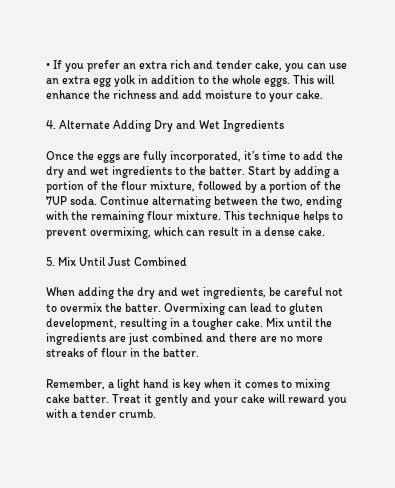• If you prefer an extra rich and tender cake, you can use an extra egg yolk in addition to the whole eggs. This will enhance the richness and add moisture to your cake.

4. Alternate Adding Dry and Wet Ingredients

Once the eggs are fully incorporated, it’s time to add the dry and wet ingredients to the batter. Start by adding a portion of the flour mixture, followed by a portion of the 7UP soda. Continue alternating between the two, ending with the remaining flour mixture. This technique helps to prevent overmixing, which can result in a dense cake.

5. Mix Until Just Combined

When adding the dry and wet ingredients, be careful not to overmix the batter. Overmixing can lead to gluten development, resulting in a tougher cake. Mix until the ingredients are just combined and there are no more streaks of flour in the batter.

Remember, a light hand is key when it comes to mixing cake batter. Treat it gently and your cake will reward you with a tender crumb.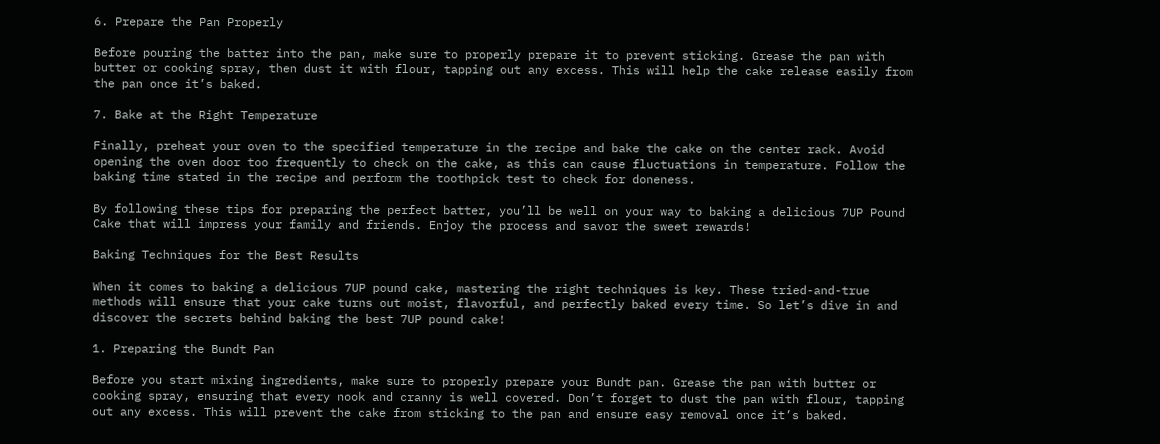6. Prepare the Pan Properly

Before pouring the batter into the pan, make sure to properly prepare it to prevent sticking. Grease the pan with butter or cooking spray, then dust it with flour, tapping out any excess. This will help the cake release easily from the pan once it’s baked.

7. Bake at the Right Temperature

Finally, preheat your oven to the specified temperature in the recipe and bake the cake on the center rack. Avoid opening the oven door too frequently to check on the cake, as this can cause fluctuations in temperature. Follow the baking time stated in the recipe and perform the toothpick test to check for doneness.

By following these tips for preparing the perfect batter, you’ll be well on your way to baking a delicious 7UP Pound Cake that will impress your family and friends. Enjoy the process and savor the sweet rewards!

Baking Techniques for the Best Results

When it comes to baking a delicious 7UP pound cake, mastering the right techniques is key. These tried-and-true methods will ensure that your cake turns out moist, flavorful, and perfectly baked every time. So let’s dive in and discover the secrets behind baking the best 7UP pound cake!

1. Preparing the Bundt Pan

Before you start mixing ingredients, make sure to properly prepare your Bundt pan. Grease the pan with butter or cooking spray, ensuring that every nook and cranny is well covered. Don’t forget to dust the pan with flour, tapping out any excess. This will prevent the cake from sticking to the pan and ensure easy removal once it’s baked.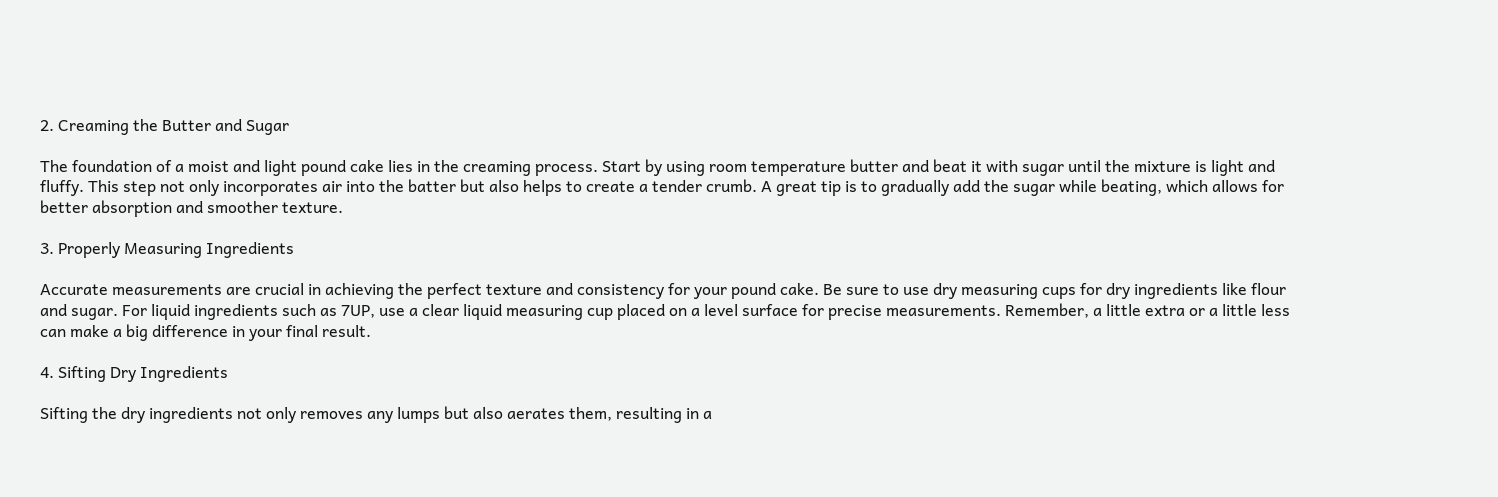2. Creaming the Butter and Sugar

The foundation of a moist and light pound cake lies in the creaming process. Start by using room temperature butter and beat it with sugar until the mixture is light and fluffy. This step not only incorporates air into the batter but also helps to create a tender crumb. A great tip is to gradually add the sugar while beating, which allows for better absorption and smoother texture.

3. Properly Measuring Ingredients

Accurate measurements are crucial in achieving the perfect texture and consistency for your pound cake. Be sure to use dry measuring cups for dry ingredients like flour and sugar. For liquid ingredients such as 7UP, use a clear liquid measuring cup placed on a level surface for precise measurements. Remember, a little extra or a little less can make a big difference in your final result.

4. Sifting Dry Ingredients

Sifting the dry ingredients not only removes any lumps but also aerates them, resulting in a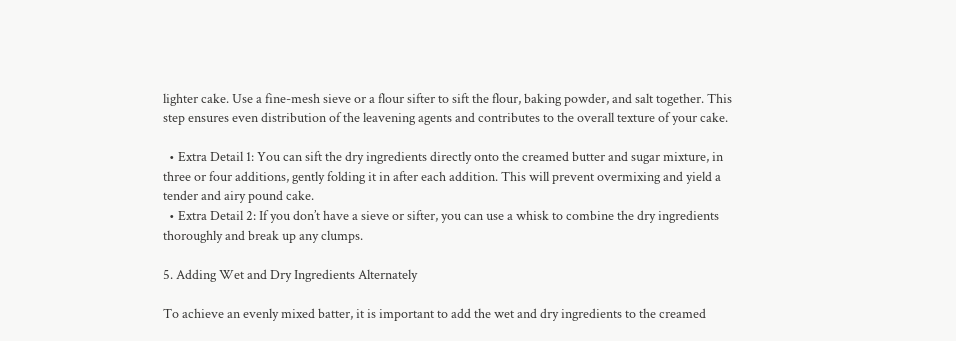lighter cake. Use a fine-mesh sieve or a flour sifter to sift the flour, baking powder, and salt together. This step ensures even distribution of the leavening agents and contributes to the overall texture of your cake.

  • Extra Detail 1: You can sift the dry ingredients directly onto the creamed butter and sugar mixture, in three or four additions, gently folding it in after each addition. This will prevent overmixing and yield a tender and airy pound cake.
  • Extra Detail 2: If you don’t have a sieve or sifter, you can use a whisk to combine the dry ingredients thoroughly and break up any clumps.

5. Adding Wet and Dry Ingredients Alternately

To achieve an evenly mixed batter, it is important to add the wet and dry ingredients to the creamed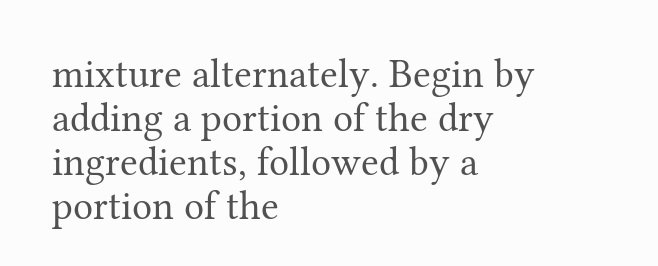mixture alternately. Begin by adding a portion of the dry ingredients, followed by a portion of the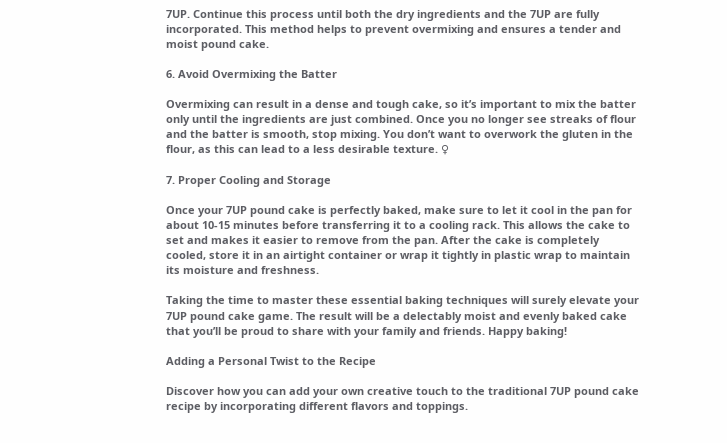7UP. Continue this process until both the dry ingredients and the 7UP are fully incorporated. This method helps to prevent overmixing and ensures a tender and moist pound cake.

6. Avoid Overmixing the Batter

Overmixing can result in a dense and tough cake, so it’s important to mix the batter only until the ingredients are just combined. Once you no longer see streaks of flour and the batter is smooth, stop mixing. You don’t want to overwork the gluten in the flour, as this can lead to a less desirable texture. ♀

7. Proper Cooling and Storage

Once your 7UP pound cake is perfectly baked, make sure to let it cool in the pan for about 10-15 minutes before transferring it to a cooling rack. This allows the cake to set and makes it easier to remove from the pan. After the cake is completely cooled, store it in an airtight container or wrap it tightly in plastic wrap to maintain its moisture and freshness.

Taking the time to master these essential baking techniques will surely elevate your 7UP pound cake game. The result will be a delectably moist and evenly baked cake that you’ll be proud to share with your family and friends. Happy baking!

Adding a Personal Twist to the Recipe

Discover how you can add your own creative touch to the traditional 7UP pound cake recipe by incorporating different flavors and toppings.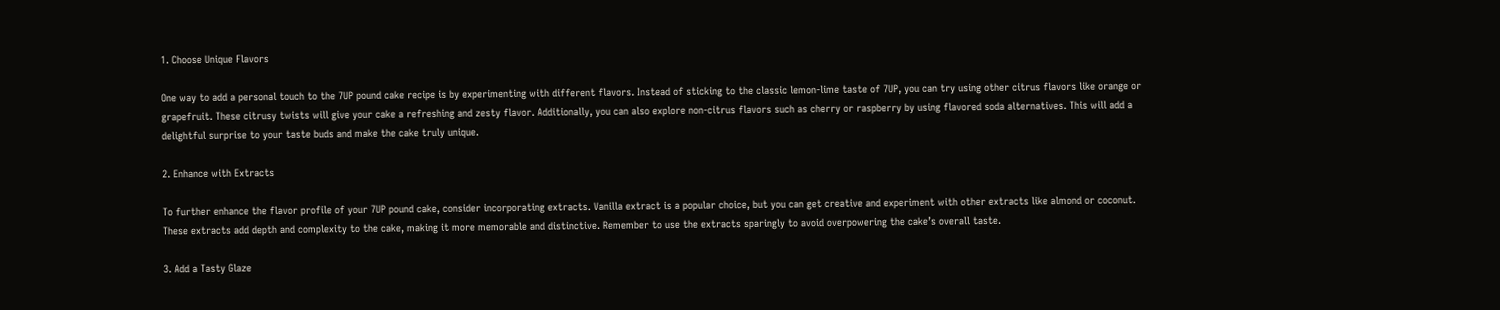1. Choose Unique Flavors

One way to add a personal touch to the 7UP pound cake recipe is by experimenting with different flavors. Instead of sticking to the classic lemon-lime taste of 7UP, you can try using other citrus flavors like orange or grapefruit. These citrusy twists will give your cake a refreshing and zesty flavor. Additionally, you can also explore non-citrus flavors such as cherry or raspberry by using flavored soda alternatives. This will add a delightful surprise to your taste buds and make the cake truly unique.

2. Enhance with Extracts

To further enhance the flavor profile of your 7UP pound cake, consider incorporating extracts. Vanilla extract is a popular choice, but you can get creative and experiment with other extracts like almond or coconut. These extracts add depth and complexity to the cake, making it more memorable and distinctive. Remember to use the extracts sparingly to avoid overpowering the cake’s overall taste.

3. Add a Tasty Glaze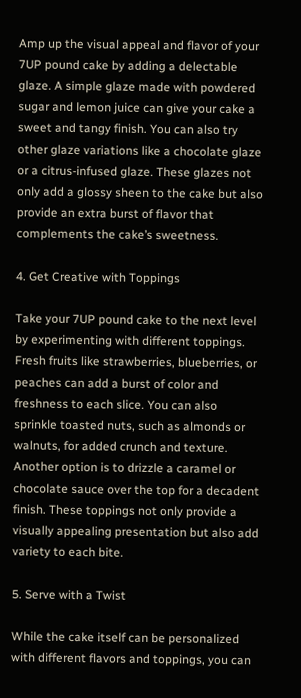Amp up the visual appeal and flavor of your 7UP pound cake by adding a delectable glaze. A simple glaze made with powdered sugar and lemon juice can give your cake a sweet and tangy finish. You can also try other glaze variations like a chocolate glaze or a citrus-infused glaze. These glazes not only add a glossy sheen to the cake but also provide an extra burst of flavor that complements the cake’s sweetness.

4. Get Creative with Toppings

Take your 7UP pound cake to the next level by experimenting with different toppings. Fresh fruits like strawberries, blueberries, or peaches can add a burst of color and freshness to each slice. You can also sprinkle toasted nuts, such as almonds or walnuts, for added crunch and texture. Another option is to drizzle a caramel or chocolate sauce over the top for a decadent finish. These toppings not only provide a visually appealing presentation but also add variety to each bite.

5. Serve with a Twist

While the cake itself can be personalized with different flavors and toppings, you can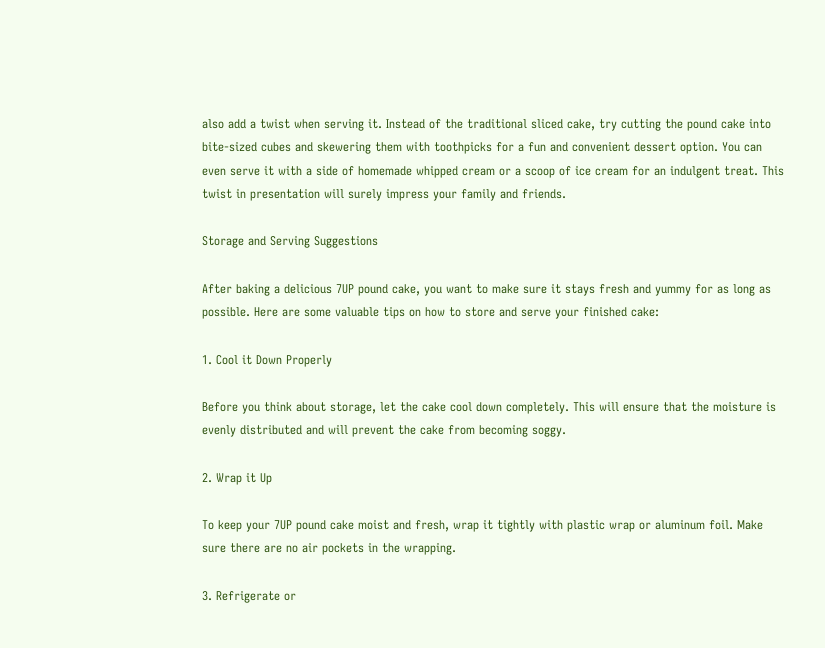also add a twist when serving it. Instead of the traditional sliced cake, try cutting the pound cake into bite-sized cubes and skewering them with toothpicks for a fun and convenient dessert option. You can even serve it with a side of homemade whipped cream or a scoop of ice cream for an indulgent treat. This twist in presentation will surely impress your family and friends.

Storage and Serving Suggestions

After baking a delicious 7UP pound cake, you want to make sure it stays fresh and yummy for as long as possible. Here are some valuable tips on how to store and serve your finished cake:

1. Cool it Down Properly

Before you think about storage, let the cake cool down completely. This will ensure that the moisture is evenly distributed and will prevent the cake from becoming soggy.

2. Wrap it Up

To keep your 7UP pound cake moist and fresh, wrap it tightly with plastic wrap or aluminum foil. Make sure there are no air pockets in the wrapping.

3. Refrigerate or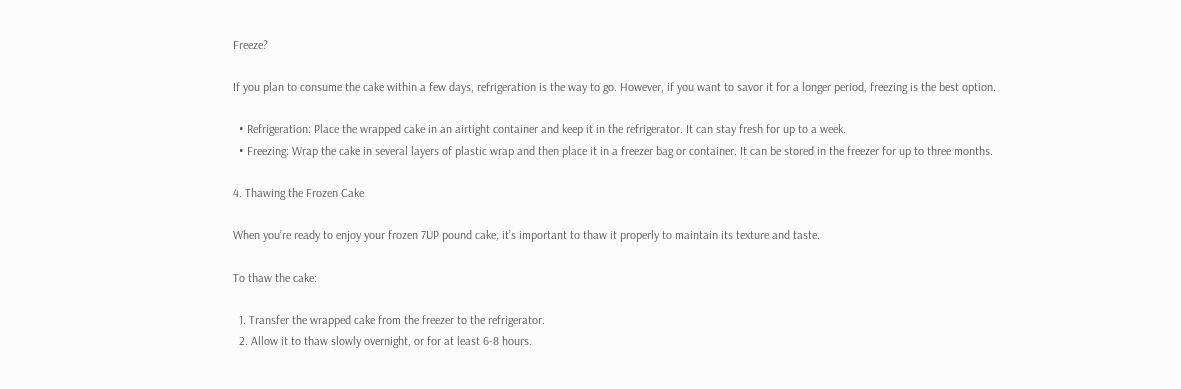Freeze?

If you plan to consume the cake within a few days, refrigeration is the way to go. However, if you want to savor it for a longer period, freezing is the best option.

  • Refrigeration: Place the wrapped cake in an airtight container and keep it in the refrigerator. It can stay fresh for up to a week.
  • Freezing: Wrap the cake in several layers of plastic wrap and then place it in a freezer bag or container. It can be stored in the freezer for up to three months.

4. Thawing the Frozen Cake

When you’re ready to enjoy your frozen 7UP pound cake, it’s important to thaw it properly to maintain its texture and taste.

To thaw the cake:

  1. Transfer the wrapped cake from the freezer to the refrigerator.
  2. Allow it to thaw slowly overnight, or for at least 6-8 hours.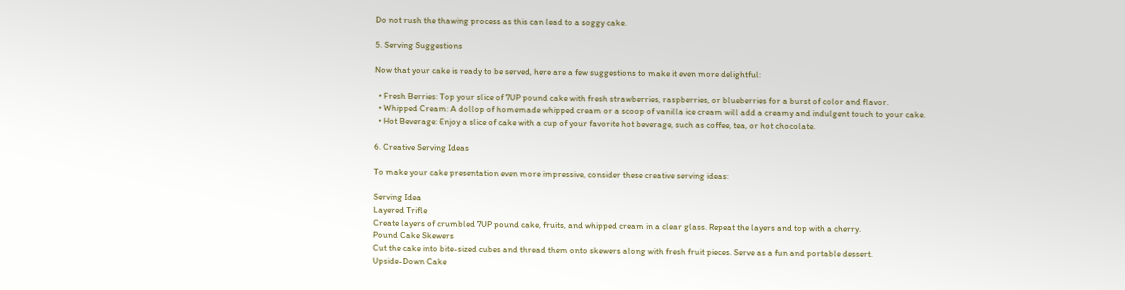Do not rush the thawing process as this can lead to a soggy cake.

5. Serving Suggestions

Now that your cake is ready to be served, here are a few suggestions to make it even more delightful:

  • Fresh Berries: Top your slice of 7UP pound cake with fresh strawberries, raspberries, or blueberries for a burst of color and flavor.
  • Whipped Cream: A dollop of homemade whipped cream or a scoop of vanilla ice cream will add a creamy and indulgent touch to your cake.
  • Hot Beverage: Enjoy a slice of cake with a cup of your favorite hot beverage, such as coffee, tea, or hot chocolate.

6. Creative Serving Ideas

To make your cake presentation even more impressive, consider these creative serving ideas:

Serving Idea
Layered Trifle
Create layers of crumbled 7UP pound cake, fruits, and whipped cream in a clear glass. Repeat the layers and top with a cherry.
Pound Cake Skewers
Cut the cake into bite-sized cubes and thread them onto skewers along with fresh fruit pieces. Serve as a fun and portable dessert.
Upside-Down Cake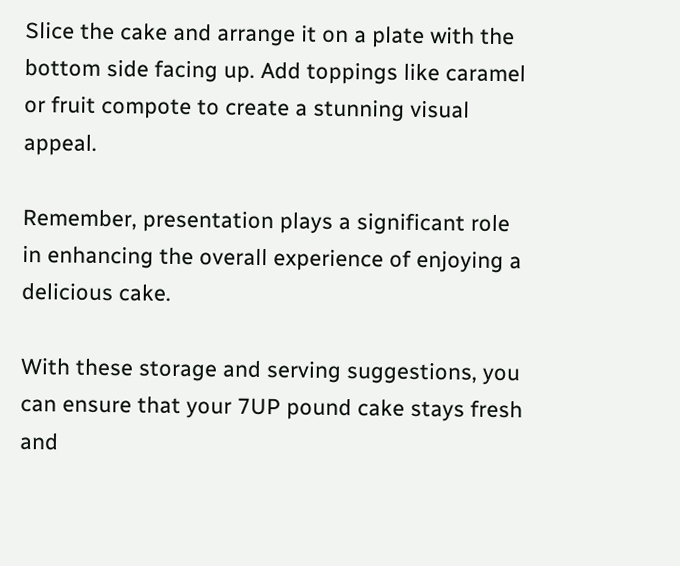Slice the cake and arrange it on a plate with the bottom side facing up. Add toppings like caramel or fruit compote to create a stunning visual appeal.

Remember, presentation plays a significant role in enhancing the overall experience of enjoying a delicious cake.

With these storage and serving suggestions, you can ensure that your 7UP pound cake stays fresh and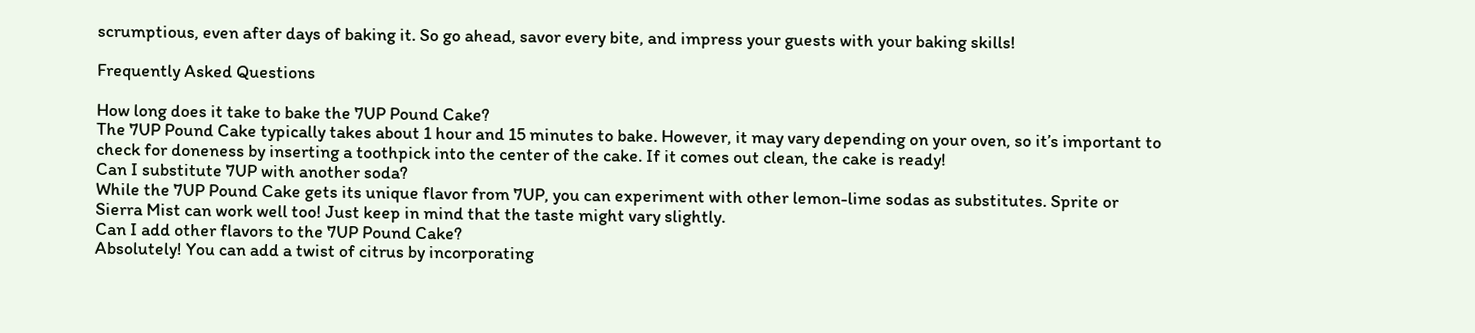scrumptious, even after days of baking it. So go ahead, savor every bite, and impress your guests with your baking skills!

Frequently Asked Questions

How long does it take to bake the 7UP Pound Cake?
The 7UP Pound Cake typically takes about 1 hour and 15 minutes to bake. However, it may vary depending on your oven, so it’s important to check for doneness by inserting a toothpick into the center of the cake. If it comes out clean, the cake is ready!
Can I substitute 7UP with another soda?
While the 7UP Pound Cake gets its unique flavor from 7UP, you can experiment with other lemon-lime sodas as substitutes. Sprite or Sierra Mist can work well too! Just keep in mind that the taste might vary slightly.
Can I add other flavors to the 7UP Pound Cake?
Absolutely! You can add a twist of citrus by incorporating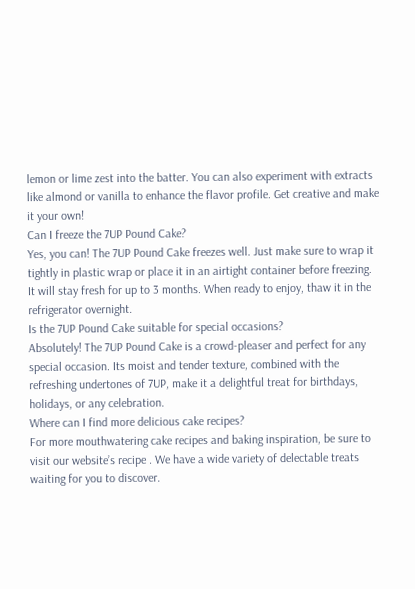lemon or lime zest into the batter. You can also experiment with extracts like almond or vanilla to enhance the flavor profile. Get creative and make it your own!
Can I freeze the 7UP Pound Cake?
Yes, you can! The 7UP Pound Cake freezes well. Just make sure to wrap it tightly in plastic wrap or place it in an airtight container before freezing. It will stay fresh for up to 3 months. When ready to enjoy, thaw it in the refrigerator overnight.
Is the 7UP Pound Cake suitable for special occasions?
Absolutely! The 7UP Pound Cake is a crowd-pleaser and perfect for any special occasion. Its moist and tender texture, combined with the refreshing undertones of 7UP, make it a delightful treat for birthdays, holidays, or any celebration.
Where can I find more delicious cake recipes?
For more mouthwatering cake recipes and baking inspiration, be sure to visit our website’s recipe . We have a wide variety of delectable treats waiting for you to discover.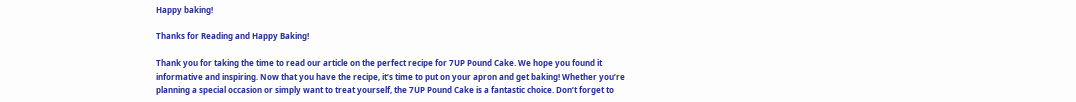Happy baking!

Thanks for Reading and Happy Baking!

Thank you for taking the time to read our article on the perfect recipe for 7UP Pound Cake. We hope you found it informative and inspiring. Now that you have the recipe, it’s time to put on your apron and get baking! Whether you’re planning a special occasion or simply want to treat yourself, the 7UP Pound Cake is a fantastic choice. Don’t forget to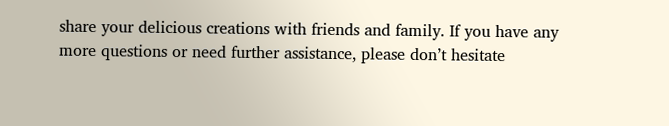share your delicious creations with friends and family. If you have any more questions or need further assistance, please don’t hesitate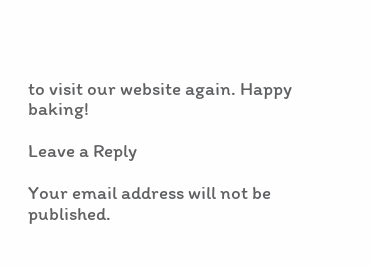to visit our website again. Happy baking!

Leave a Reply

Your email address will not be published.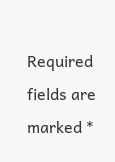Required fields are marked *